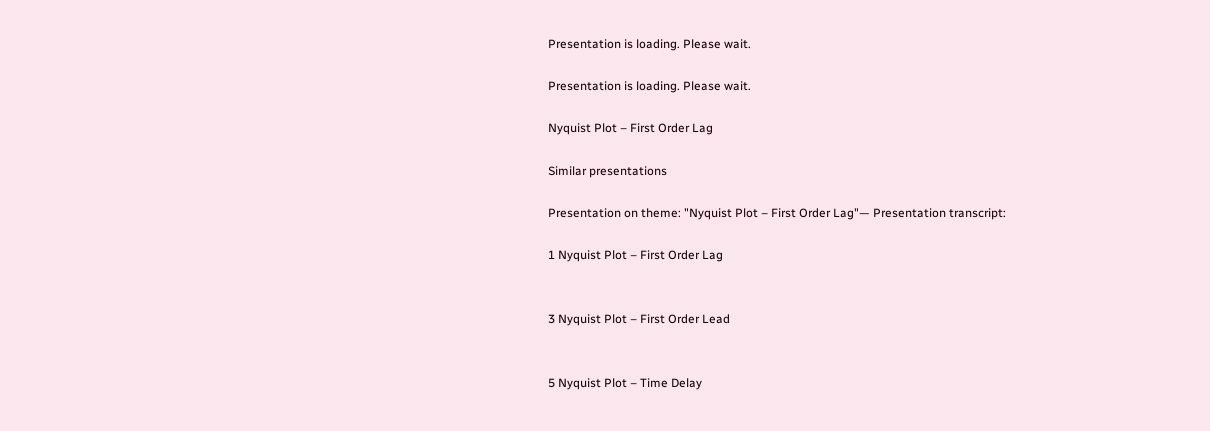Presentation is loading. Please wait.

Presentation is loading. Please wait.

Nyquist Plot – First Order Lag

Similar presentations

Presentation on theme: "Nyquist Plot – First Order Lag"— Presentation transcript:

1 Nyquist Plot – First Order Lag


3 Nyquist Plot – First Order Lead


5 Nyquist Plot – Time Delay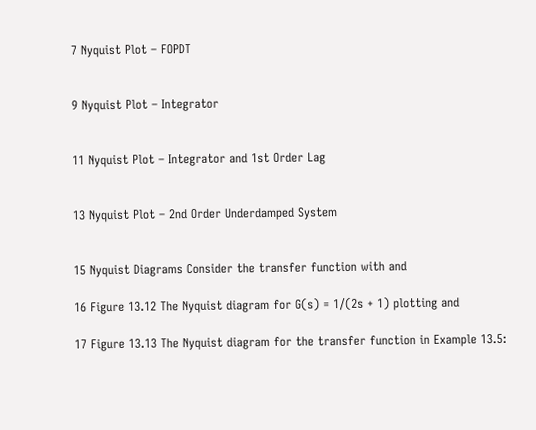7 Nyquist Plot – FOPDT


9 Nyquist Plot – Integrator


11 Nyquist Plot – Integrator and 1st Order Lag


13 Nyquist Plot – 2nd Order Underdamped System


15 Nyquist Diagrams Consider the transfer function with and

16 Figure 13.12 The Nyquist diagram for G(s) = 1/(2s + 1) plotting and

17 Figure 13.13 The Nyquist diagram for the transfer function in Example 13.5: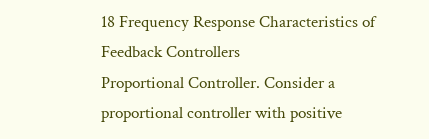18 Frequency Response Characteristics of Feedback Controllers
Proportional Controller. Consider a proportional controller with positive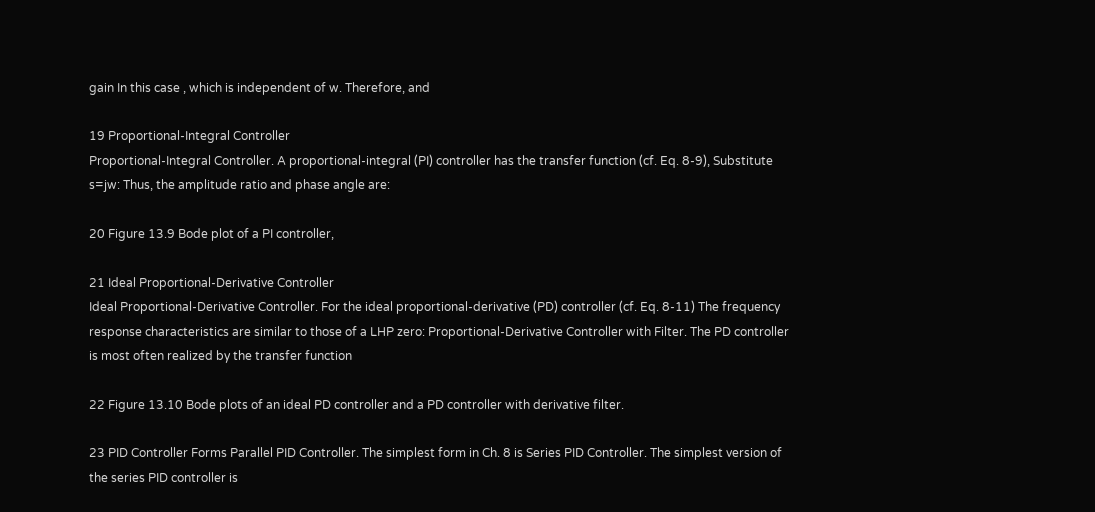gain In this case , which is independent of w. Therefore, and

19 Proportional-Integral Controller
Proportional-Integral Controller. A proportional-integral (PI) controller has the transfer function (cf. Eq. 8-9), Substitute s=jw: Thus, the amplitude ratio and phase angle are:

20 Figure 13.9 Bode plot of a PI controller,

21 Ideal Proportional-Derivative Controller
Ideal Proportional-Derivative Controller. For the ideal proportional-derivative (PD) controller (cf. Eq. 8-11) The frequency response characteristics are similar to those of a LHP zero: Proportional-Derivative Controller with Filter. The PD controller is most often realized by the transfer function

22 Figure 13.10 Bode plots of an ideal PD controller and a PD controller with derivative filter.

23 PID Controller Forms Parallel PID Controller. The simplest form in Ch. 8 is Series PID Controller. The simplest version of the series PID controller is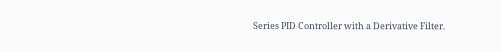Series PID Controller with a Derivative Filter.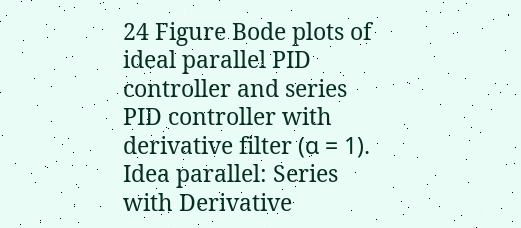24 Figure Bode plots of ideal parallel PID controller and series PID controller with derivative filter (α = 1). Idea parallel: Series with Derivative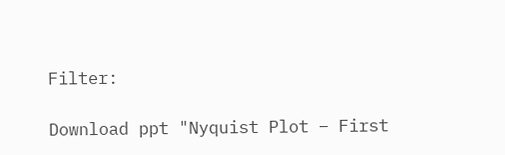Filter:

Download ppt "Nyquist Plot – First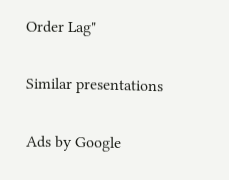Order Lag"

Similar presentations

Ads by Google